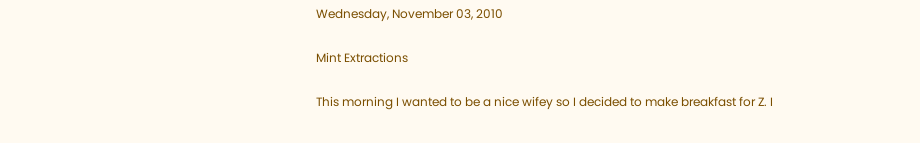Wednesday, November 03, 2010

Mint Extractions

This morning I wanted to be a nice wifey so I decided to make breakfast for Z. I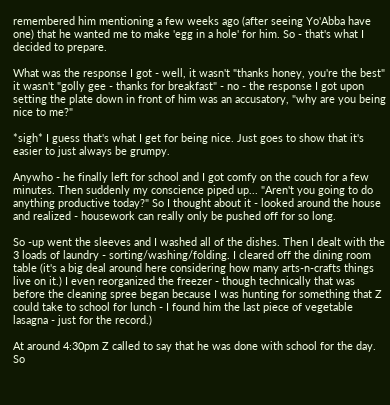remembered him mentioning a few weeks ago (after seeing Yo'Abba have one) that he wanted me to make 'egg in a hole' for him. So - that's what I decided to prepare.

What was the response I got - well, it wasn't "thanks honey, you're the best" it wasn't "golly gee - thanks for breakfast" - no - the response I got upon setting the plate down in front of him was an accusatory, "why are you being nice to me?"

*sigh* I guess that's what I get for being nice. Just goes to show that it's easier to just always be grumpy.

Anywho - he finally left for school and I got comfy on the couch for a few minutes. Then suddenly my conscience piped up... "Aren't you going to do anything productive today?" So I thought about it - looked around the house and realized - housework can really only be pushed off for so long.

So -up went the sleeves and I washed all of the dishes. Then I dealt with the 3 loads of laundry - sorting/washing/folding. I cleared off the dining room table (it's a big deal around here considering how many arts-n-crafts things live on it.) I even reorganized the freezer - though technically that was before the cleaning spree began because I was hunting for something that Z could take to school for lunch - I found him the last piece of vegetable lasagna - just for the record.)

At around 4:30pm Z called to say that he was done with school for the day. So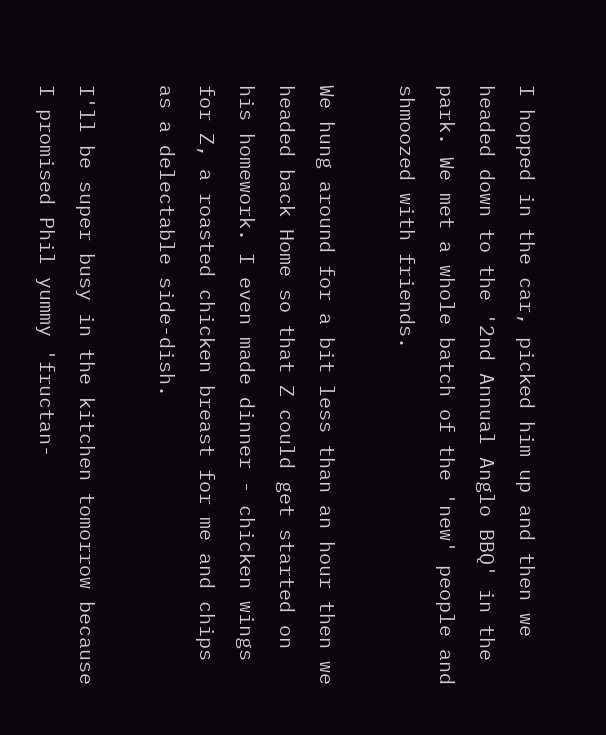I hopped in the car, picked him up and then we headed down to the '2nd Annual Anglo BBQ' in the park. We met a whole batch of the 'new' people and shmoozed with friends.

We hung around for a bit less than an hour then we headed back Home so that Z could get started on his homework. I even made dinner - chicken wings for Z, a roasted chicken breast for me and chips as a delectable side-dish.

I'll be super busy in the kitchen tomorrow because I promised Phil yummy 'fructan-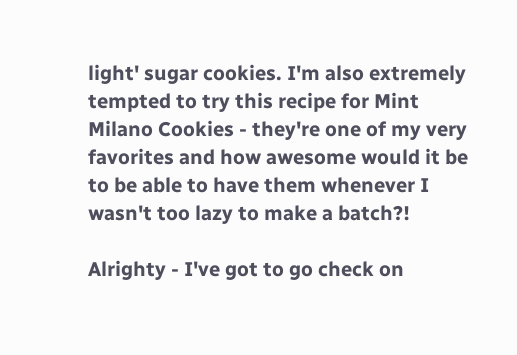light' sugar cookies. I'm also extremely tempted to try this recipe for Mint Milano Cookies - they're one of my very favorites and how awesome would it be to be able to have them whenever I wasn't too lazy to make a batch?!

Alrighty - I've got to go check on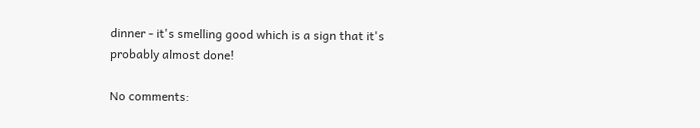dinner - it's smelling good which is a sign that it's probably almost done!

No comments: